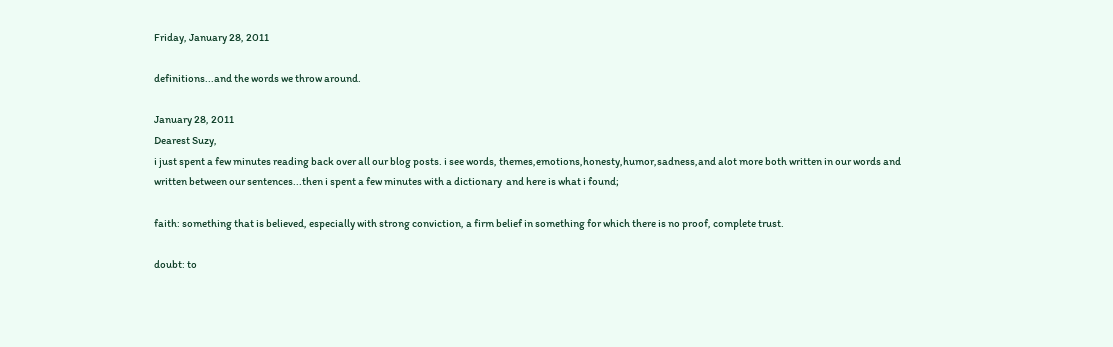Friday, January 28, 2011

definitions...and the words we throw around.

January 28, 2011
Dearest Suzy,
i just spent a few minutes reading back over all our blog posts. i see words, themes,emotions,honesty,humor,sadness,and alot more both written in our words and written between our sentences...then i spent a few minutes with a dictionary  and here is what i found;

faith: something that is believed, especially with strong conviction, a firm belief in something for which there is no proof, complete trust.

doubt: to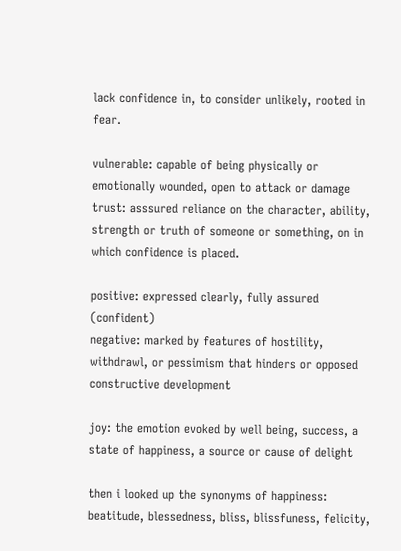lack confidence in, to consider unlikely, rooted in fear.

vulnerable: capable of being physically or emotionally wounded, open to attack or damage
trust: asssured reliance on the character, ability, strength or truth of someone or something, on in which confidence is placed.

positive: expressed clearly, fully assured (confident)
negative: marked by features of hostility, withdrawl, or pessimism that hinders or opposed constructive development

joy: the emotion evoked by well being, success, a state of happiness, a source or cause of delight

then i looked up the synonyms of happiness: beatitude, blessedness, bliss, blissfuness, felicity,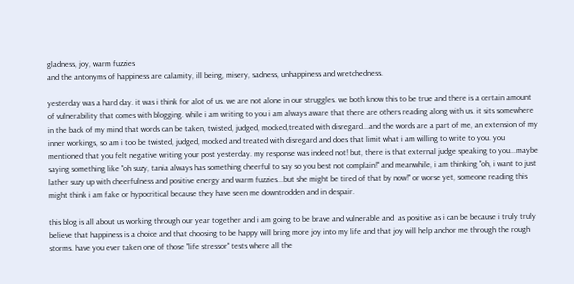gladness, joy, warm fuzzies
and the antonyms of happiness are calamity, ill being, misery, sadness, unhappiness and wretchedness.

yesterday was a hard day. it was i think for alot of us. we are not alone in our struggles. we both know this to be true and there is a certain amount of vulnerability that comes with blogging. while i am writing to you i am always aware that there are others reading along with us. it sits somewhere in the back of my mind that words can be taken, twisted, judged, mocked,treated with disregard...and the words are a part of me, an extension of my inner workings, so am i too be twisted, judged, mocked and treated with disregard and does that limit what i am willing to write to you. you mentioned that you felt negative writing your post yesterday. my response was indeed not! but, there is that external judge speaking to you...maybe saying something like "oh suzy, tania always has something cheerful to say so you best not complain!" and meanwhile, i am thinking "oh, i want to just lather suzy up with cheerfulness and positive energy and warm fuzzies...but she might be tired of that by now!" or worse yet, someone reading this might think i am fake or hypocritical because they have seen me downtrodden and in despair.

this blog is all about us working through our year together and i am going to be brave and vulnerable and  as positive as i can be because i truly truly believe that happiness is a choice and that choosing to be happy will bring more joy into my life and that joy will help anchor me through the rough storms. have you ever taken one of those "life stressor" tests where all the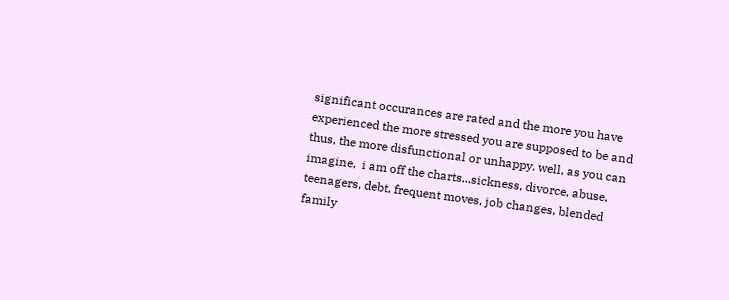significant occurances are rated and the more you have experienced the more stressed you are supposed to be and thus, the more disfunctional or unhappy. well, as you can imagine,  i am off the charts...sickness, divorce, abuse, teenagers, debt, frequent moves, job changes, blended family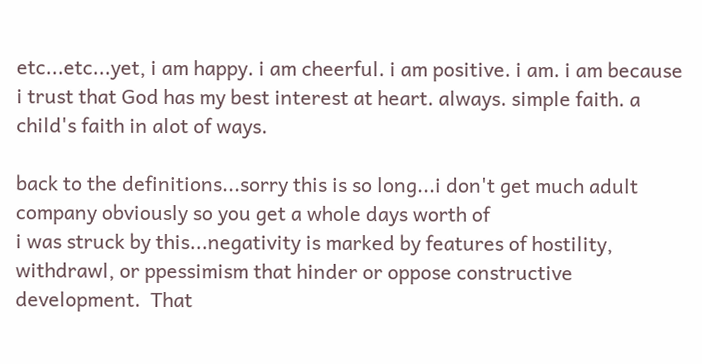etc...etc...yet, i am happy. i am cheerful. i am positive. i am. i am because i trust that God has my best interest at heart. always. simple faith. a child's faith in alot of ways.

back to the definitions...sorry this is so long...i don't get much adult company obviously so you get a whole days worth of
i was struck by this...negativity is marked by features of hostility, withdrawl, or ppessimism that hinder or oppose constructive development.  That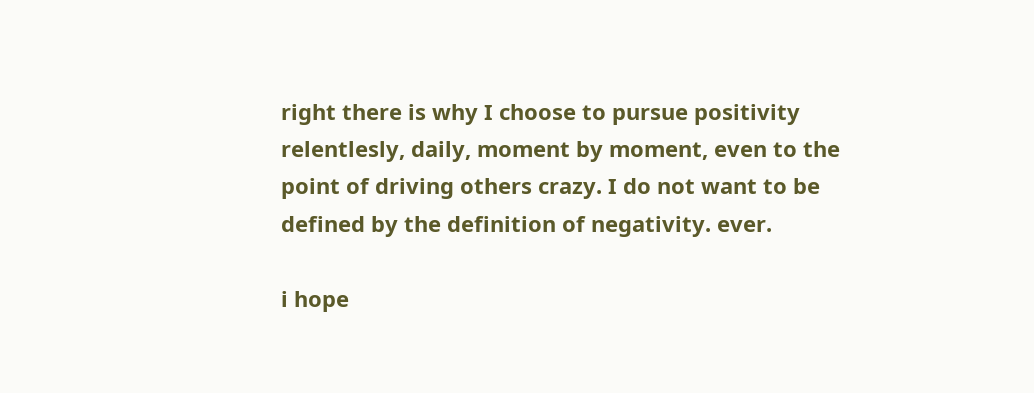right there is why I choose to pursue positivity relentlesly, daily, moment by moment, even to the point of driving others crazy. I do not want to be defined by the definition of negativity. ever.

i hope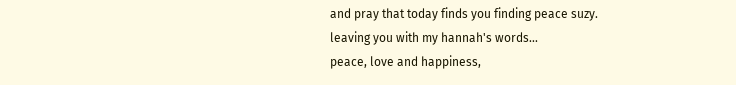and pray that today finds you finding peace suzy.
leaving you with my hannah's words...
peace, love and happiness,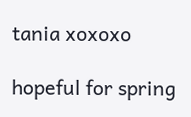tania xoxoxo

hopeful for spring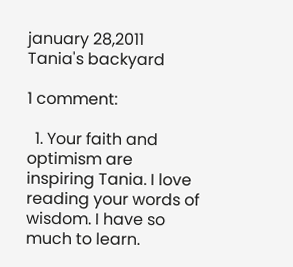january 28,2011
Tania's backyard

1 comment:

  1. Your faith and optimism are inspiring Tania. I love reading your words of wisdom. I have so much to learn.